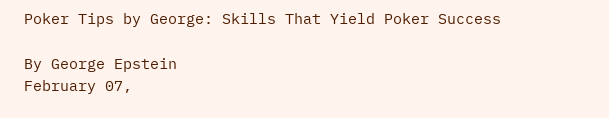Poker Tips by George: Skills That Yield Poker Success

By George Epstein
February 07,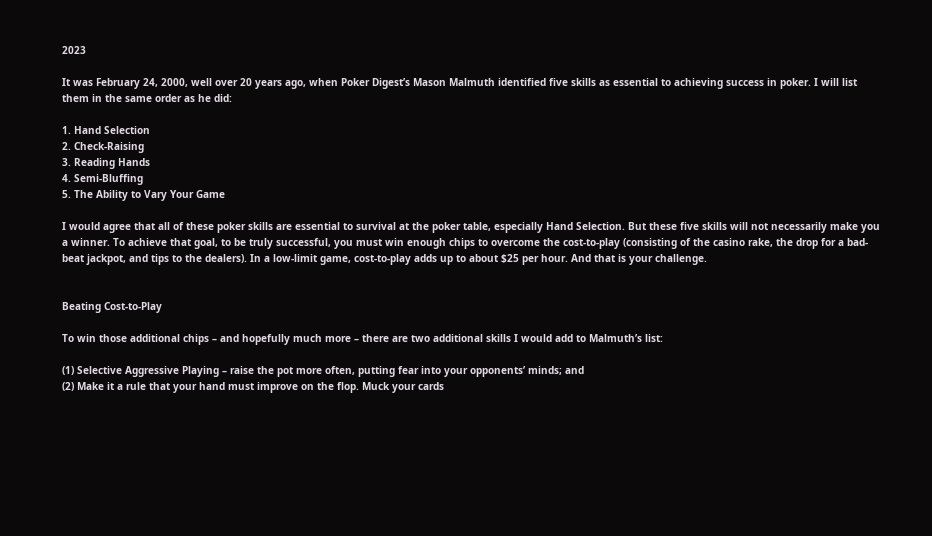2023

It was February 24, 2000, well over 20 years ago, when Poker Digest’s Mason Malmuth identified five skills as essential to achieving success in poker. I will list them in the same order as he did:

1. Hand Selection
2. Check-Raising
3. Reading Hands
4. Semi-Bluffing
5. The Ability to Vary Your Game

I would agree that all of these poker skills are essential to survival at the poker table, especially Hand Selection. But these five skills will not necessarily make you a winner. To achieve that goal, to be truly successful, you must win enough chips to overcome the cost-to-play (consisting of the casino rake, the drop for a bad-beat jackpot, and tips to the dealers). In a low-limit game, cost-to-play adds up to about $25 per hour. And that is your challenge.


Beating Cost-to-Play

To win those additional chips – and hopefully much more – there are two additional skills I would add to Malmuth’s list:

(1) Selective Aggressive Playing – raise the pot more often, putting fear into your opponents’ minds; and
(2) Make it a rule that your hand must improve on the flop. Muck your cards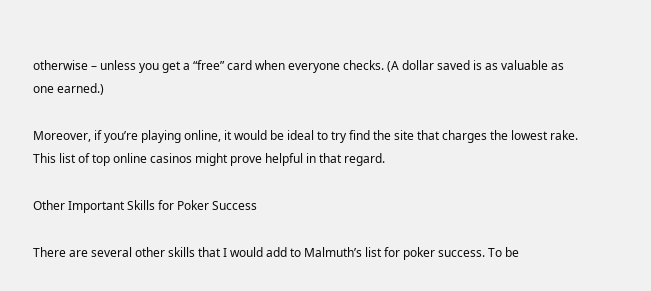otherwise – unless you get a “free” card when everyone checks. (A dollar saved is as valuable as one earned.)

Moreover, if you’re playing online, it would be ideal to try find the site that charges the lowest rake. This list of top online casinos might prove helpful in that regard.

Other Important Skills for Poker Success

There are several other skills that I would add to Malmuth’s list for poker success. To be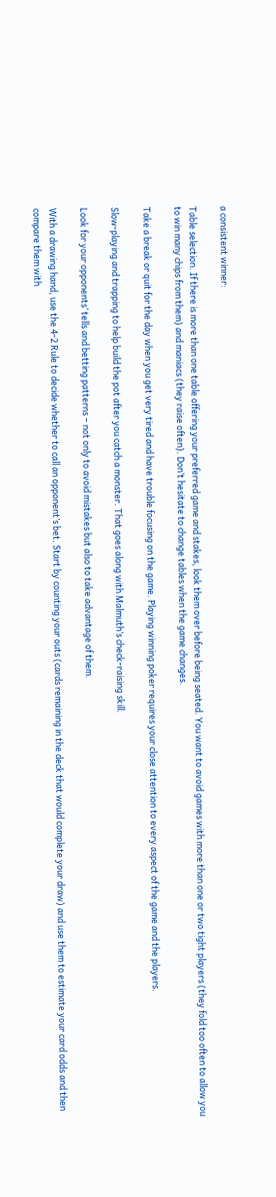a consistent winner:

Table selection. If there is more than one table offering your preferred game and stakes, look them over before being seated. You want to avoid games with more than one or two tight players (they fold too often to allow you to win many chips from them) and maniacs (they raise often). Don’t hesitate to change tables when the game changes.

Take a break or quit for the day when you get very tired and have trouble focusing on the game. Playing winning poker requires your close attention to every aspect of the game and the players.

Slow-playing and trapping to help build the pot after you catch a monster. That goes along with Malmuth’s check-raising skill.

Look for your opponents’ tells and betting patterns – not only to avoid mistakes but also to take advantage of them.

With a drawing hand, use the 4-2 Rule to decide whether to call an opponent’s bet. Start by counting your outs (cards remaining in the deck that would complete your draw) and use them to estimate your card odds and then compare them with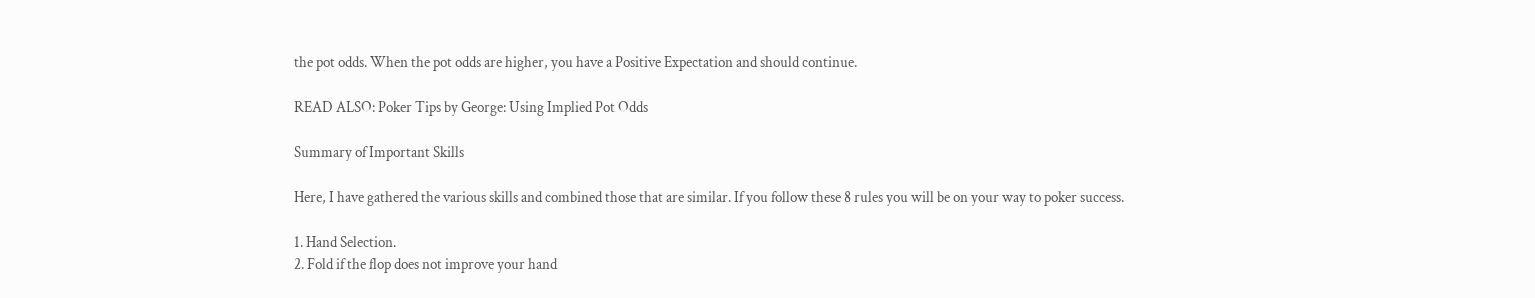the pot odds. When the pot odds are higher, you have a Positive Expectation and should continue.

READ ALSO: Poker Tips by George: Using Implied Pot Odds

Summary of Important Skills

Here, I have gathered the various skills and combined those that are similar. If you follow these 8 rules you will be on your way to poker success.

1. Hand Selection.
2. Fold if the flop does not improve your hand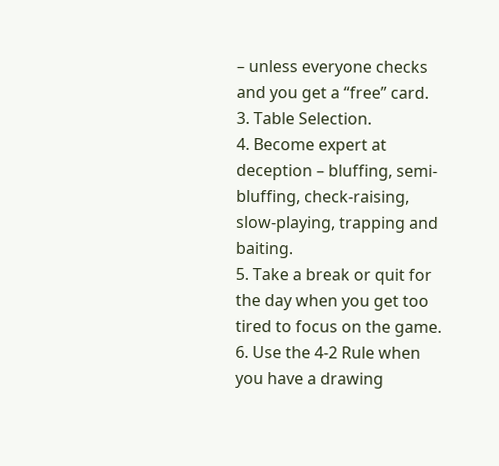– unless everyone checks and you get a “free” card.
3. Table Selection.
4. Become expert at deception – bluffing, semi-bluffing, check-raising, slow-playing, trapping and baiting.
5. Take a break or quit for the day when you get too tired to focus on the game.
6. Use the 4-2 Rule when you have a drawing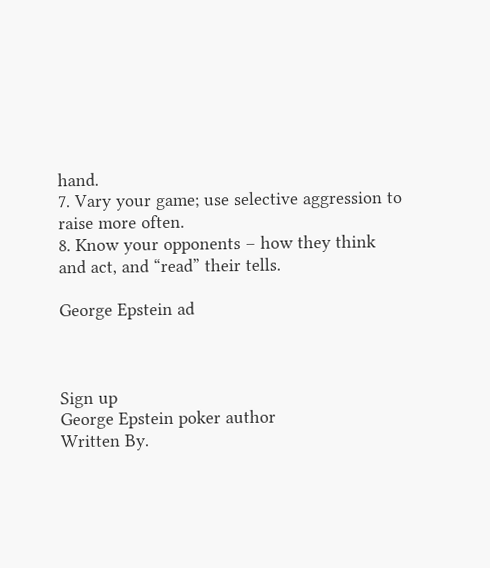hand.
7. Vary your game; use selective aggression to raise more often.
8. Know your opponents – how they think and act, and “read” their tells.

George Epstein ad



Sign up
George Epstein poker author
Written By.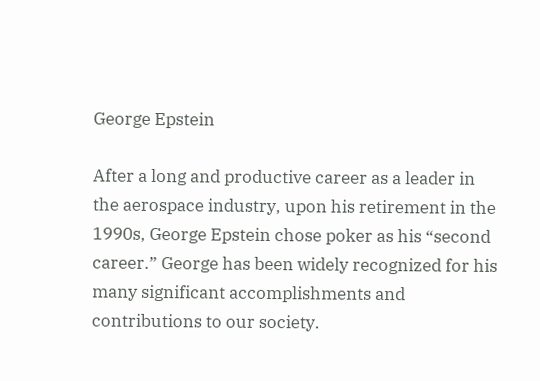George Epstein

After a long and productive career as a leader in the aerospace industry, upon his retirement in the 1990s, George Epstein chose poker as his “second career.” George has been widely recognized for his many significant accomplishments and contributions to our society.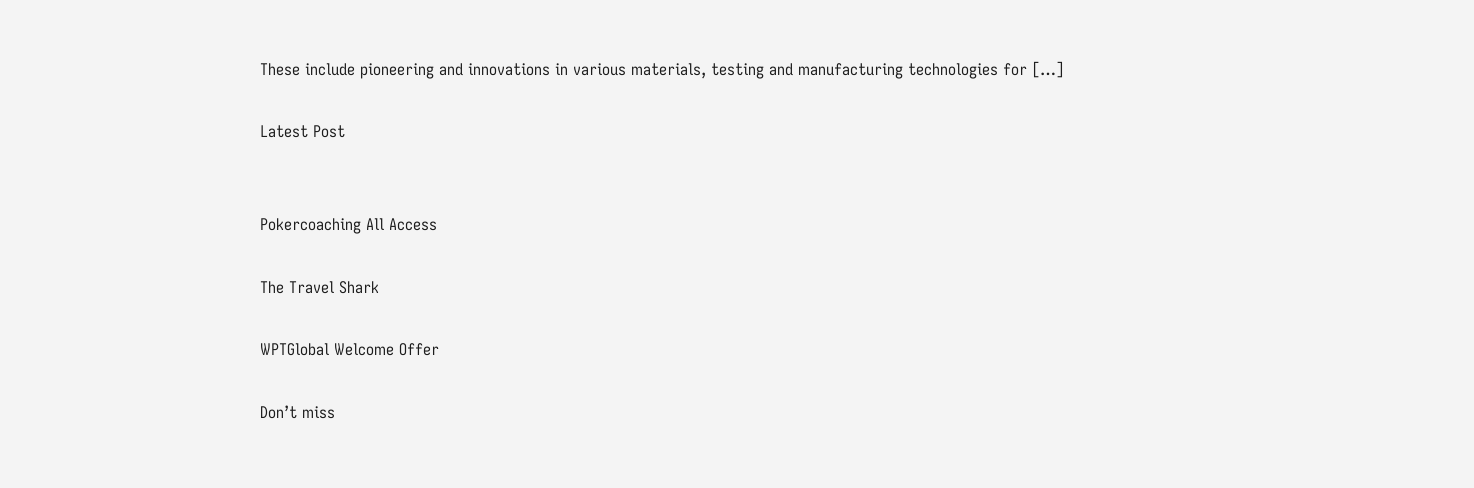These include pioneering and innovations in various materials, testing and manufacturing technologies for […]

Latest Post


Pokercoaching All Access

The Travel Shark

WPTGlobal Welcome Offer

Don’t miss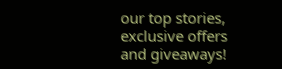our top stories, exclusive offers and giveaways!